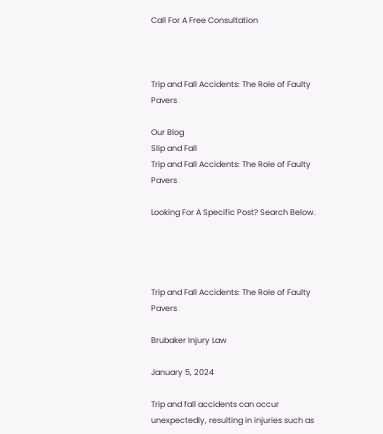Call For A Free Consultation



Trip and Fall Accidents: The Role of Faulty Pavers

Our Blog
Slip and Fall
Trip and Fall Accidents: The Role of Faulty Pavers

Looking For A Specific Post? Search Below.




Trip and Fall Accidents: The Role of Faulty Pavers

Brubaker Injury Law

January 5, 2024

Trip and fall accidents can occur unexpectedly, resulting in injuries such as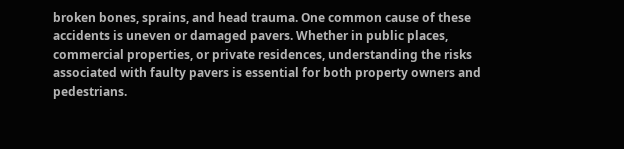broken bones, sprains, and head trauma. One common cause of these accidents is uneven or damaged pavers. Whether in public places, commercial properties, or private residences, understanding the risks associated with faulty pavers is essential for both property owners and pedestrians.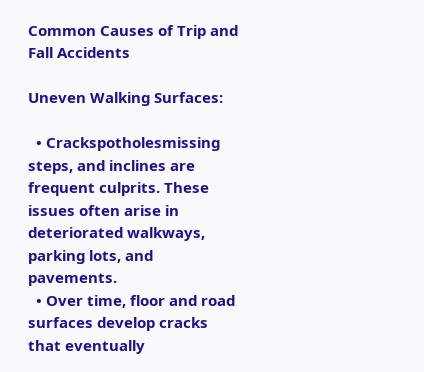Common Causes of Trip and Fall Accidents

Uneven Walking Surfaces:

  • Crackspotholesmissing steps, and inclines are frequent culprits. These issues often arise in deteriorated walkways, parking lots, and pavements.
  • Over time, floor and road surfaces develop cracks that eventually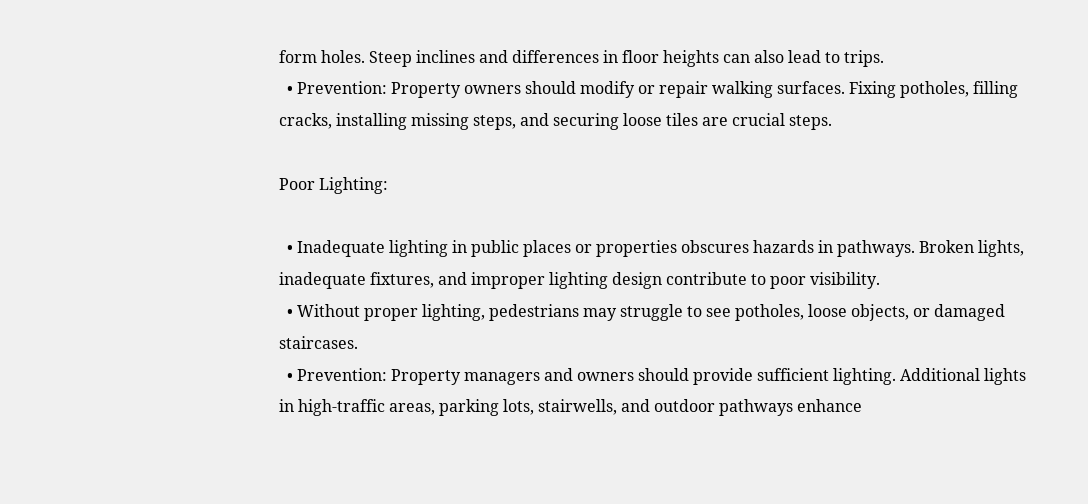form holes. Steep inclines and differences in floor heights can also lead to trips.
  • Prevention: Property owners should modify or repair walking surfaces. Fixing potholes, filling cracks, installing missing steps, and securing loose tiles are crucial steps.

Poor Lighting:

  • Inadequate lighting in public places or properties obscures hazards in pathways. Broken lights, inadequate fixtures, and improper lighting design contribute to poor visibility.
  • Without proper lighting, pedestrians may struggle to see potholes, loose objects, or damaged staircases.
  • Prevention: Property managers and owners should provide sufficient lighting. Additional lights in high-traffic areas, parking lots, stairwells, and outdoor pathways enhance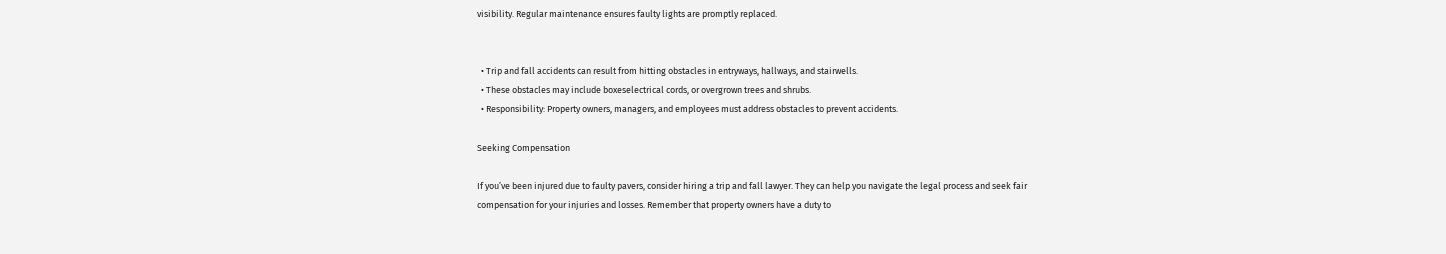visibility. Regular maintenance ensures faulty lights are promptly replaced.


  • Trip and fall accidents can result from hitting obstacles in entryways, hallways, and stairwells.
  • These obstacles may include boxeselectrical cords, or overgrown trees and shrubs.
  • Responsibility: Property owners, managers, and employees must address obstacles to prevent accidents.

Seeking Compensation

If you’ve been injured due to faulty pavers, consider hiring a trip and fall lawyer. They can help you navigate the legal process and seek fair compensation for your injuries and losses. Remember that property owners have a duty to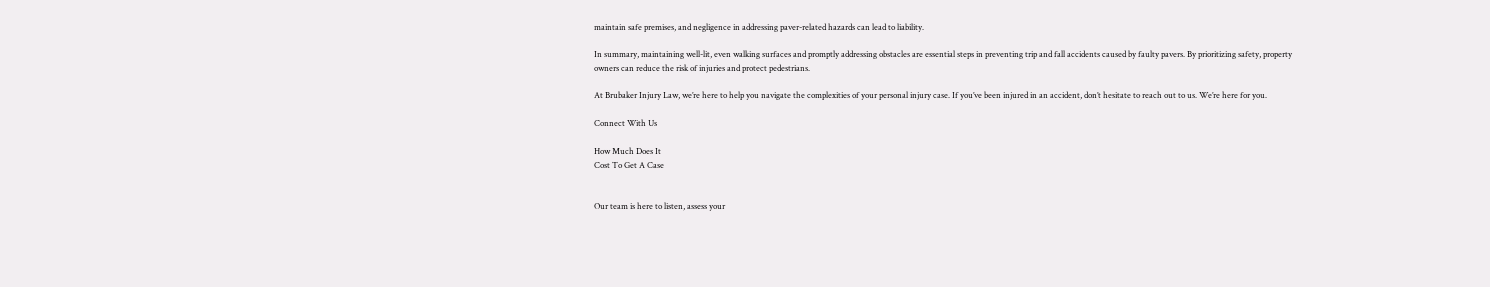maintain safe premises, and negligence in addressing paver-related hazards can lead to liability.

In summary, maintaining well-lit, even walking surfaces and promptly addressing obstacles are essential steps in preventing trip and fall accidents caused by faulty pavers. By prioritizing safety, property owners can reduce the risk of injuries and protect pedestrians.

At Brubaker Injury Law, we’re here to help you navigate the complexities of your personal injury case. If you’ve been injured in an accident, don’t hesitate to reach out to us. We’re here for you.

Connect With Us

How Much Does It
Cost To Get A Case


Our team is here to listen, assess your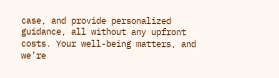case, and provide personalized guidance, all without any upfront costs. Your well-being matters, and we’re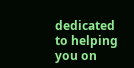dedicated to helping you on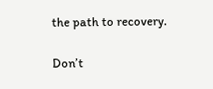the path to recovery.

Don’t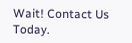Wait! Contact Us Today.